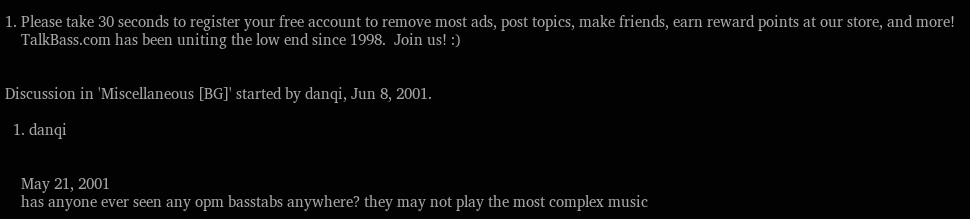1. Please take 30 seconds to register your free account to remove most ads, post topics, make friends, earn reward points at our store, and more!
    TalkBass.com has been uniting the low end since 1998.  Join us! :)


Discussion in 'Miscellaneous [BG]' started by danqi, Jun 8, 2001.

  1. danqi


    May 21, 2001
    has anyone ever seen any opm basstabs anywhere? they may not play the most complex music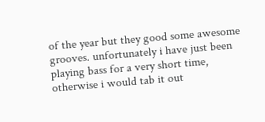of the year but they good some awesome grooves. unfortunately i have just been playing bass for a very short time, otherwise i would tab it out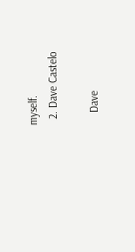myself.
  2. Dave Castelo

    Dave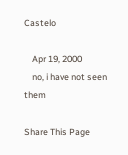Castelo

    Apr 19, 2000
    no, i have not seen them

Share This Page